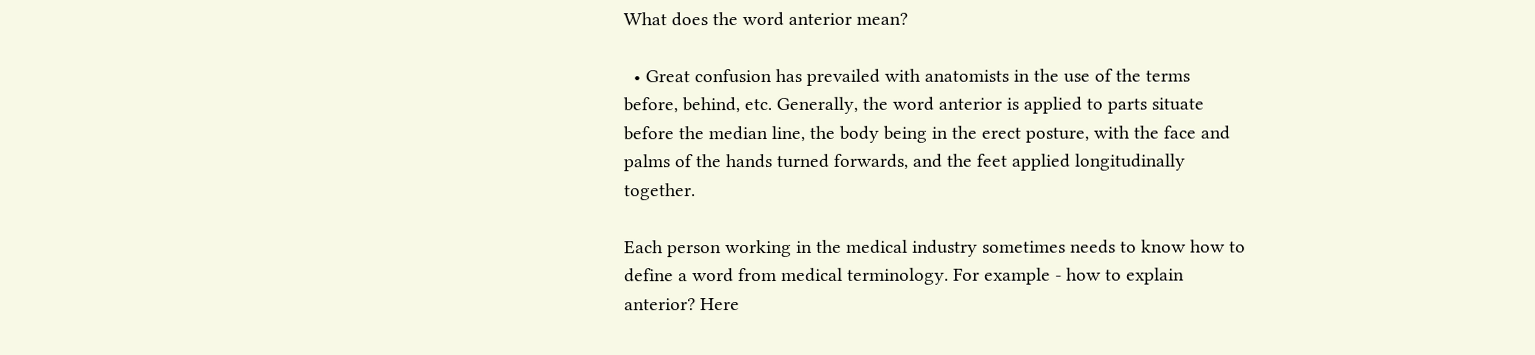What does the word anterior mean?

  • Great confusion has prevailed with anatomists in the use of the terms before, behind, etc. Generally, the word anterior is applied to parts situate before the median line, the body being in the erect posture, with the face and palms of the hands turned forwards, and the feet applied longitudinally together.

Each person working in the medical industry sometimes needs to know how to define a word from medical terminology. For example - how to explain anterior? Here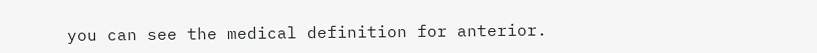you can see the medical definition for anterior.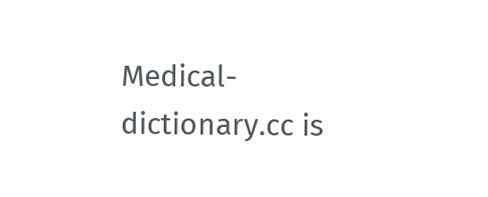Medical-dictionary.cc is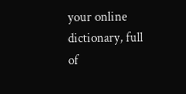your online dictionary, full of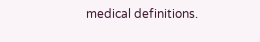medical definitions.